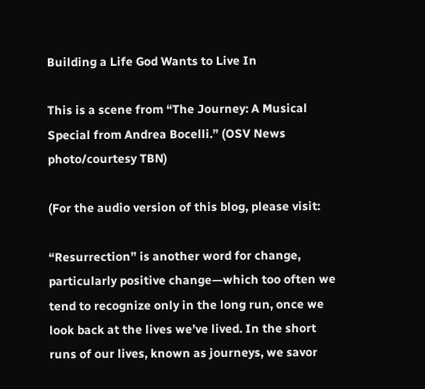Building a Life God Wants to Live In

This is a scene from “The Journey: A Musical Special from Andrea Bocelli.” (OSV News photo/courtesy TBN)

(For the audio version of this blog, please visit:

“Resurrection” is another word for change, particularly positive change—which too often we tend to recognize only in the long run, once we look back at the lives we’ve lived. In the short runs of our lives, known as journeys, we savor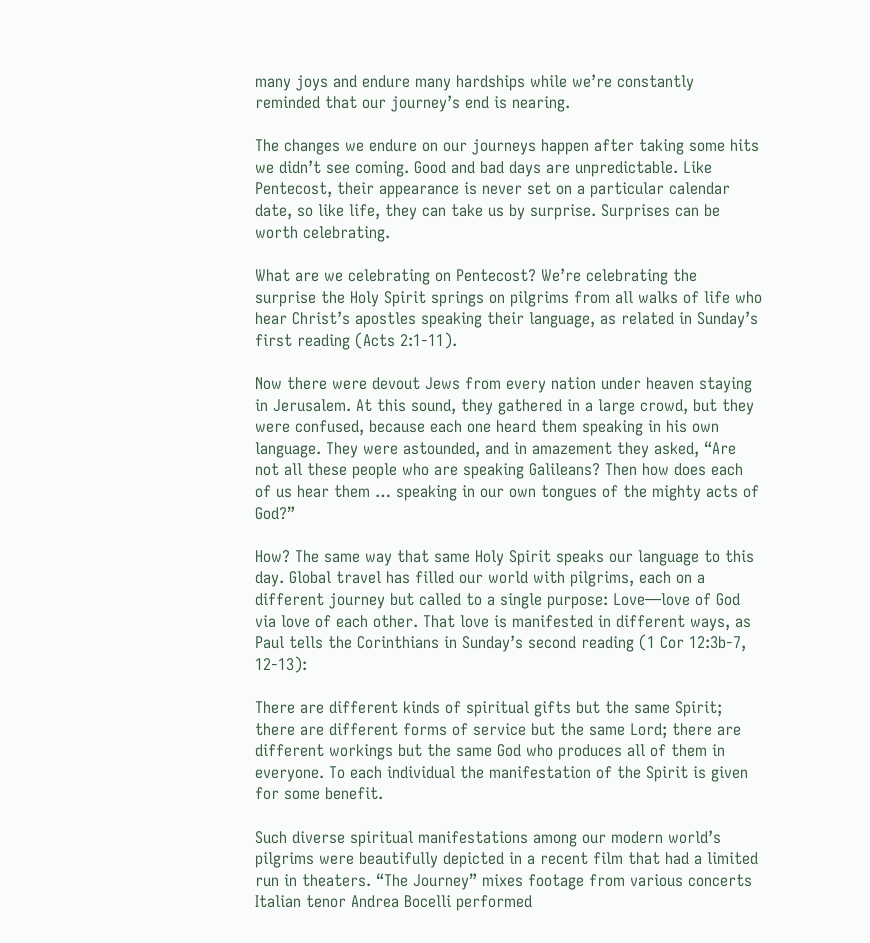many joys and endure many hardships while we’re constantly reminded that our journey’s end is nearing.

The changes we endure on our journeys happen after taking some hits we didn’t see coming. Good and bad days are unpredictable. Like Pentecost, their appearance is never set on a particular calendar date, so like life, they can take us by surprise. Surprises can be worth celebrating.

What are we celebrating on Pentecost? We’re celebrating the surprise the Holy Spirit springs on pilgrims from all walks of life who hear Christ’s apostles speaking their language, as related in Sunday’s first reading (Acts 2:1-11).

Now there were devout Jews from every nation under heaven staying in Jerusalem. At this sound, they gathered in a large crowd, but they were confused, because each one heard them speaking in his own language. They were astounded, and in amazement they asked, “Are not all these people who are speaking Galileans? Then how does each of us hear them … speaking in our own tongues of the mighty acts of God?”

How? The same way that same Holy Spirit speaks our language to this day. Global travel has filled our world with pilgrims, each on a different journey but called to a single purpose: Love—love of God via love of each other. That love is manifested in different ways, as Paul tells the Corinthians in Sunday’s second reading (1 Cor 12:3b-7, 12-13):

There are different kinds of spiritual gifts but the same Spirit; there are different forms of service but the same Lord; there are different workings but the same God who produces all of them in everyone. To each individual the manifestation of the Spirit is given for some benefit.

Such diverse spiritual manifestations among our modern world’s pilgrims were beautifully depicted in a recent film that had a limited run in theaters. “The Journey” mixes footage from various concerts Italian tenor Andrea Bocelli performed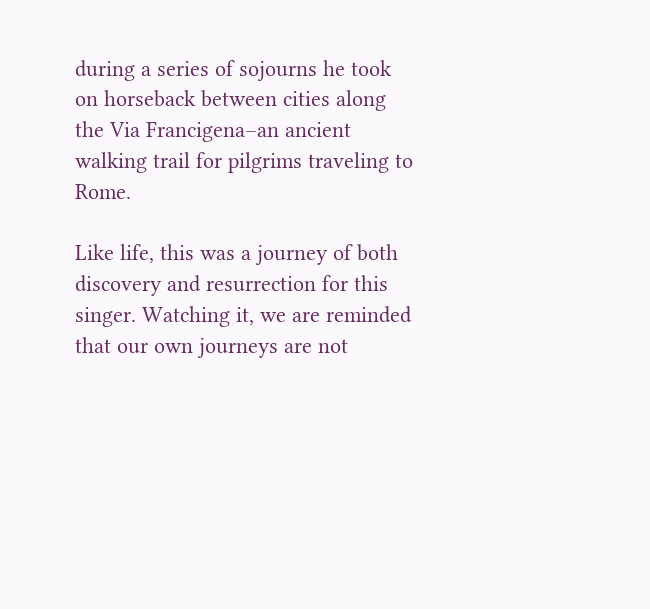during a series of sojourns he took on horseback between cities along the Via Francigena–an ancient walking trail for pilgrims traveling to Rome.

Like life, this was a journey of both discovery and resurrection for this singer. Watching it, we are reminded that our own journeys are not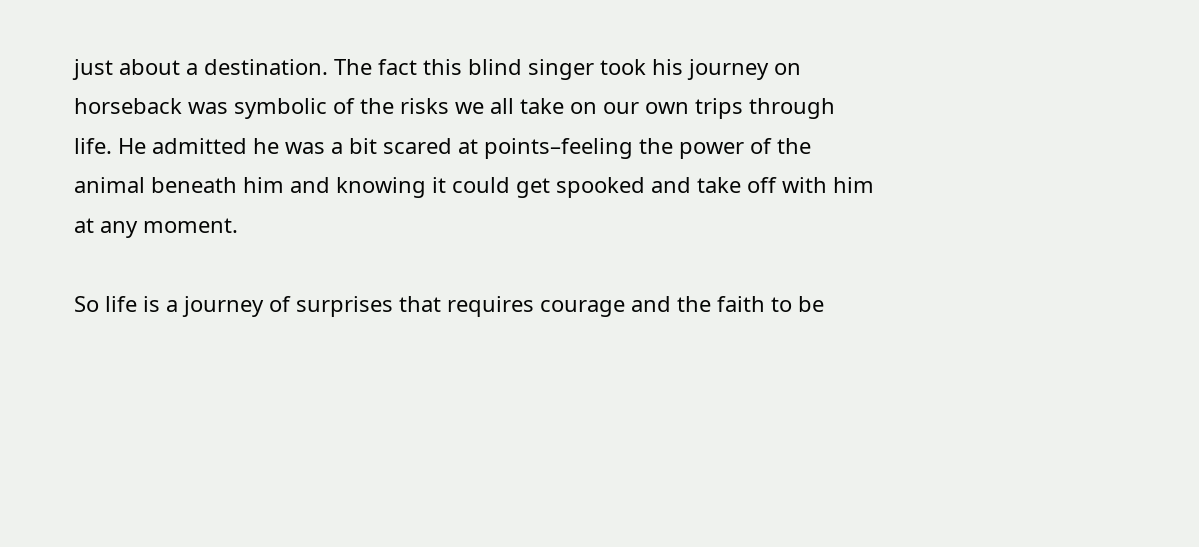just about a destination. The fact this blind singer took his journey on horseback was symbolic of the risks we all take on our own trips through life. He admitted he was a bit scared at points–feeling the power of the animal beneath him and knowing it could get spooked and take off with him at any moment.

So life is a journey of surprises that requires courage and the faith to be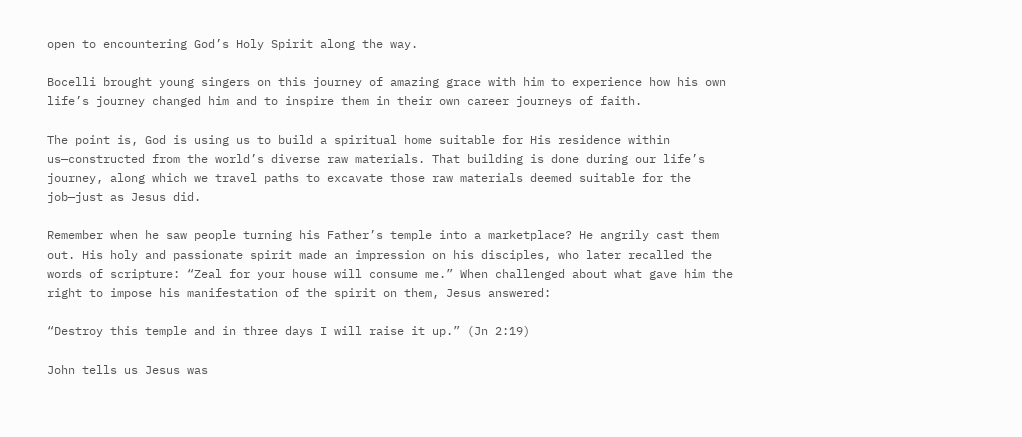open to encountering God’s Holy Spirit along the way.

Bocelli brought young singers on this journey of amazing grace with him to experience how his own life’s journey changed him and to inspire them in their own career journeys of faith.

The point is, God is using us to build a spiritual home suitable for His residence within us—constructed from the world’s diverse raw materials. That building is done during our life’s journey, along which we travel paths to excavate those raw materials deemed suitable for the job—just as Jesus did.

Remember when he saw people turning his Father’s temple into a marketplace? He angrily cast them out. His holy and passionate spirit made an impression on his disciples, who later recalled the words of scripture: “Zeal for your house will consume me.” When challenged about what gave him the right to impose his manifestation of the spirit on them, Jesus answered:

“Destroy this temple and in three days I will raise it up.” (Jn 2:19)

John tells us Jesus was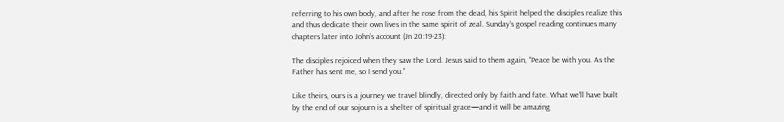referring to his own body, and after he rose from the dead, his Spirit helped the disciples realize this and thus dedicate their own lives in the same spirit of zeal. Sunday’s gospel reading continues many chapters later into John’s account (Jn 20:19-23):

The disciples rejoiced when they saw the Lord. Jesus said to them again, “Peace be with you. As the Father has sent me, so I send you.”

Like theirs, ours is a journey we travel blindly, directed only by faith and fate. What we’ll have built by the end of our sojourn is a shelter of spiritual grace—and it will be amazing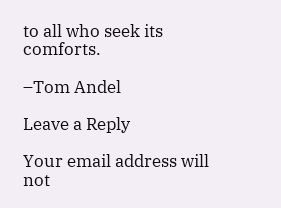to all who seek its comforts.

–Tom Andel

Leave a Reply

Your email address will not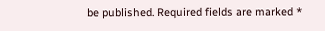be published. Required fields are marked *